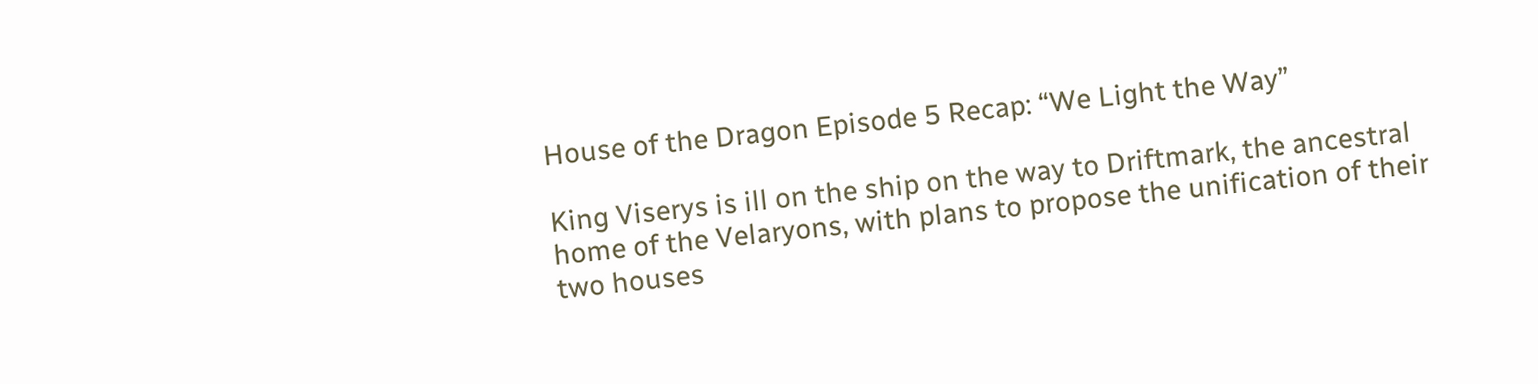House of the Dragon Episode 5 Recap: “We Light the Way”

King Viserys is ill on the ship on the way to Driftmark, the ancestral home of the Velaryons, with plans to propose the unification of their two houses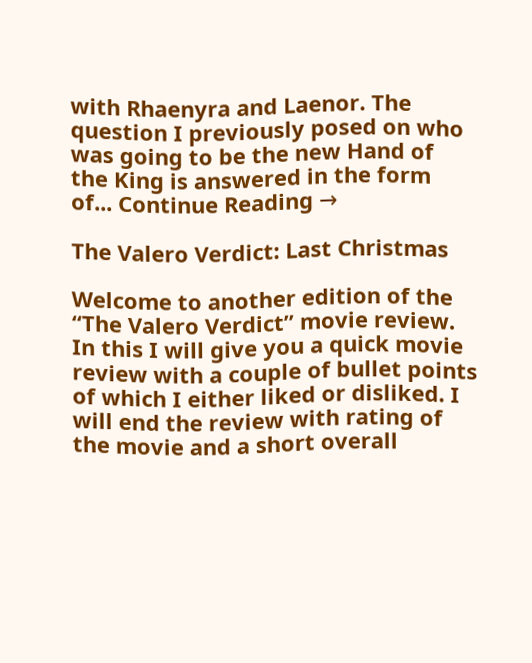with Rhaenyra and Laenor. The question I previously posed on who was going to be the new Hand of the King is answered in the form of... Continue Reading →

The Valero Verdict: Last Christmas

Welcome to another edition of the “The Valero Verdict” movie review. In this I will give you a quick movie review with a couple of bullet points of which I either liked or disliked. I will end the review with rating of the movie and a short overall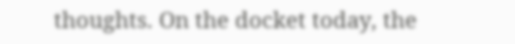thoughts. On the docket today, the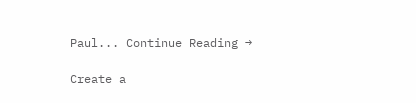Paul... Continue Reading →

Create a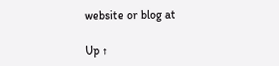website or blog at

Up ↑